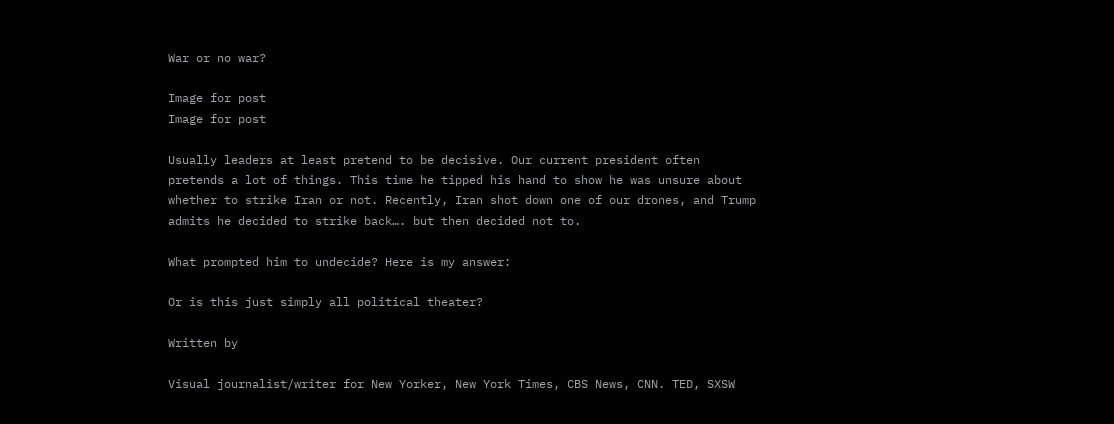War or no war?

Image for post
Image for post

Usually leaders at least pretend to be decisive. Our current president often pretends a lot of things. This time he tipped his hand to show he was unsure about whether to strike Iran or not. Recently, Iran shot down one of our drones, and Trump admits he decided to strike back…. but then decided not to.

What prompted him to undecide? Here is my answer:

Or is this just simply all political theater?

Written by

Visual journalist/writer for New Yorker, New York Times, CBS News, CNN. TED, SXSW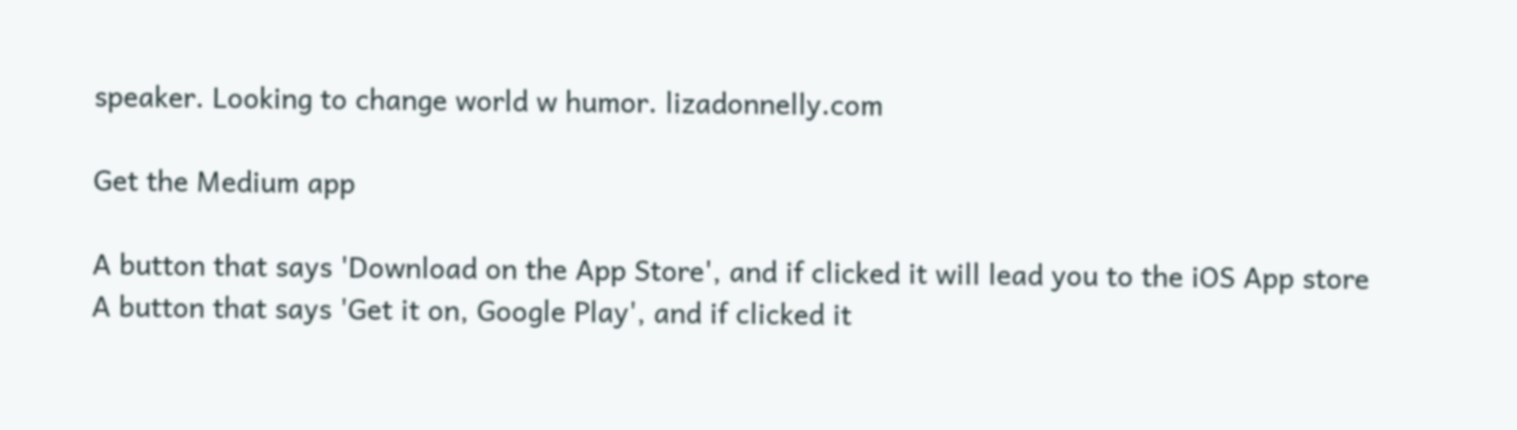speaker. Looking to change world w humor. lizadonnelly.com

Get the Medium app

A button that says 'Download on the App Store', and if clicked it will lead you to the iOS App store
A button that says 'Get it on, Google Play', and if clicked it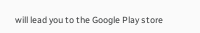will lead you to the Google Play store